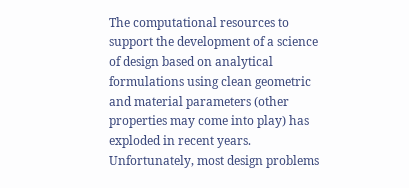The computational resources to support the development of a science of design based on analytical formulations using clean geometric and material parameters (other properties may come into play) has exploded in recent years. Unfortunately, most design problems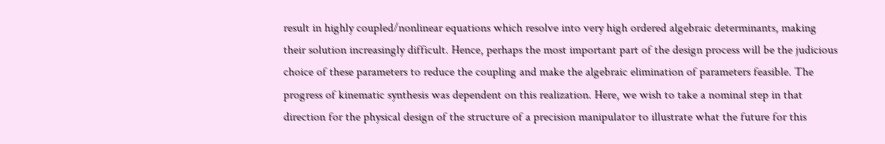result in highly coupled/nonlinear equations which resolve into very high ordered algebraic determinants, making their solution increasingly difficult. Hence, perhaps the most important part of the design process will be the judicious choice of these parameters to reduce the coupling and make the algebraic elimination of parameters feasible. The progress of kinematic synthesis was dependent on this realization. Here, we wish to take a nominal step in that direction for the physical design of the structure of a precision manipulator to illustrate what the future for this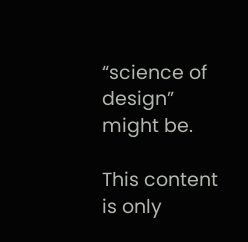“science of design” might be.

This content is only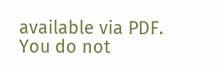available via PDF.
You do not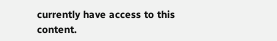currently have access to this content.